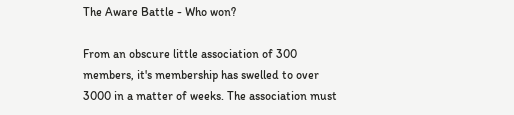The Aware Battle - Who won?

From an obscure little association of 300 members, it's membership has swelled to over 3000 in a matter of weeks. The association must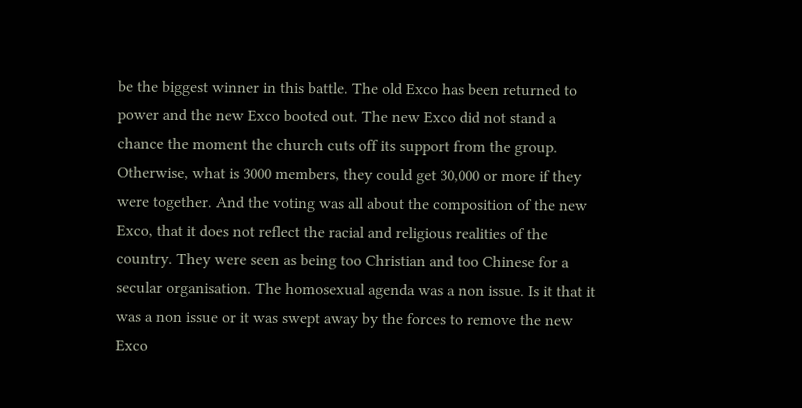be the biggest winner in this battle. The old Exco has been returned to power and the new Exco booted out. The new Exco did not stand a chance the moment the church cuts off its support from the group. Otherwise, what is 3000 members, they could get 30,000 or more if they were together. And the voting was all about the composition of the new Exco, that it does not reflect the racial and religious realities of the country. They were seen as being too Christian and too Chinese for a secular organisation. The homosexual agenda was a non issue. Is it that it was a non issue or it was swept away by the forces to remove the new Exco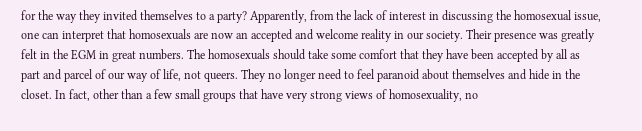for the way they invited themselves to a party? Apparently, from the lack of interest in discussing the homosexual issue, one can interpret that homosexuals are now an accepted and welcome reality in our society. Their presence was greatly felt in the EGM in great numbers. The homosexuals should take some comfort that they have been accepted by all as part and parcel of our way of life, not queers. They no longer need to feel paranoid about themselves and hide in the closet. In fact, other than a few small groups that have very strong views of homosexuality, no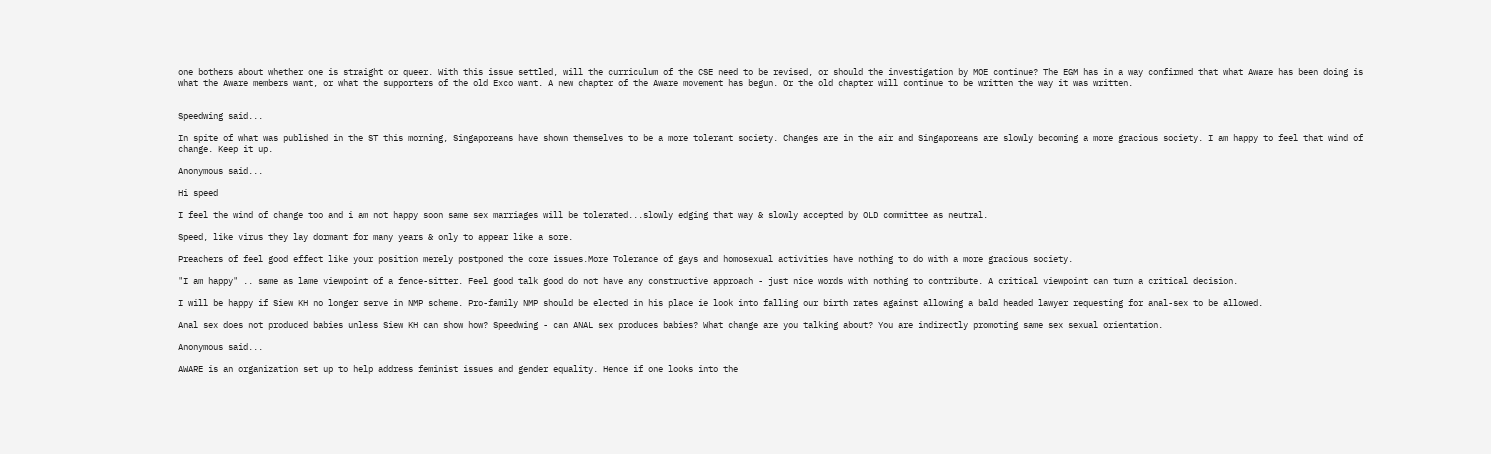one bothers about whether one is straight or queer. With this issue settled, will the curriculum of the CSE need to be revised, or should the investigation by MOE continue? The EGM has in a way confirmed that what Aware has been doing is what the Aware members want, or what the supporters of the old Exco want. A new chapter of the Aware movement has begun. Or the old chapter will continue to be written the way it was written.


Speedwing said...

In spite of what was published in the ST this morning, Singaporeans have shown themselves to be a more tolerant society. Changes are in the air and Singaporeans are slowly becoming a more gracious society. I am happy to feel that wind of change. Keep it up.

Anonymous said...

Hi speed

I feel the wind of change too and i am not happy soon same sex marriages will be tolerated...slowly edging that way & slowly accepted by OLD committee as neutral.

Speed, like virus they lay dormant for many years & only to appear like a sore.

Preachers of feel good effect like your position merely postponed the core issues.More Tolerance of gays and homosexual activities have nothing to do with a more gracious society.

"I am happy" .. same as lame viewpoint of a fence-sitter. Feel good talk good do not have any constructive approach - just nice words with nothing to contribute. A critical viewpoint can turn a critical decision.

I will be happy if Siew KH no longer serve in NMP scheme. Pro-family NMP should be elected in his place ie look into falling our birth rates against allowing a bald headed lawyer requesting for anal-sex to be allowed.

Anal sex does not produced babies unless Siew KH can show how? Speedwing - can ANAL sex produces babies? What change are you talking about? You are indirectly promoting same sex sexual orientation.

Anonymous said...

AWARE is an organization set up to help address feminist issues and gender equality. Hence if one looks into the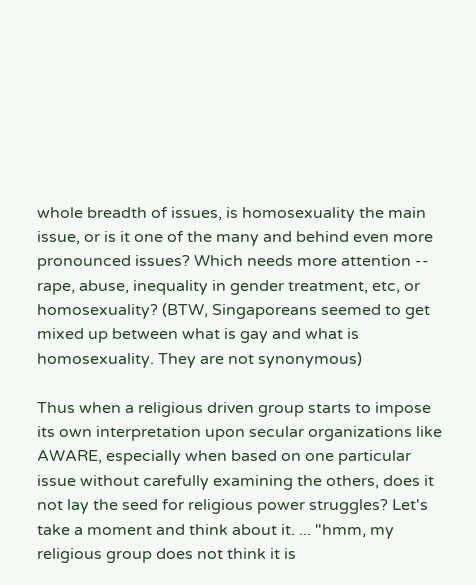whole breadth of issues, is homosexuality the main issue, or is it one of the many and behind even more pronounced issues? Which needs more attention -- rape, abuse, inequality in gender treatment, etc, or homosexuality? (BTW, Singaporeans seemed to get mixed up between what is gay and what is homosexuality. They are not synonymous)

Thus when a religious driven group starts to impose its own interpretation upon secular organizations like AWARE, especially when based on one particular issue without carefully examining the others, does it not lay the seed for religious power struggles? Let's take a moment and think about it. ... "hmm, my religious group does not think it is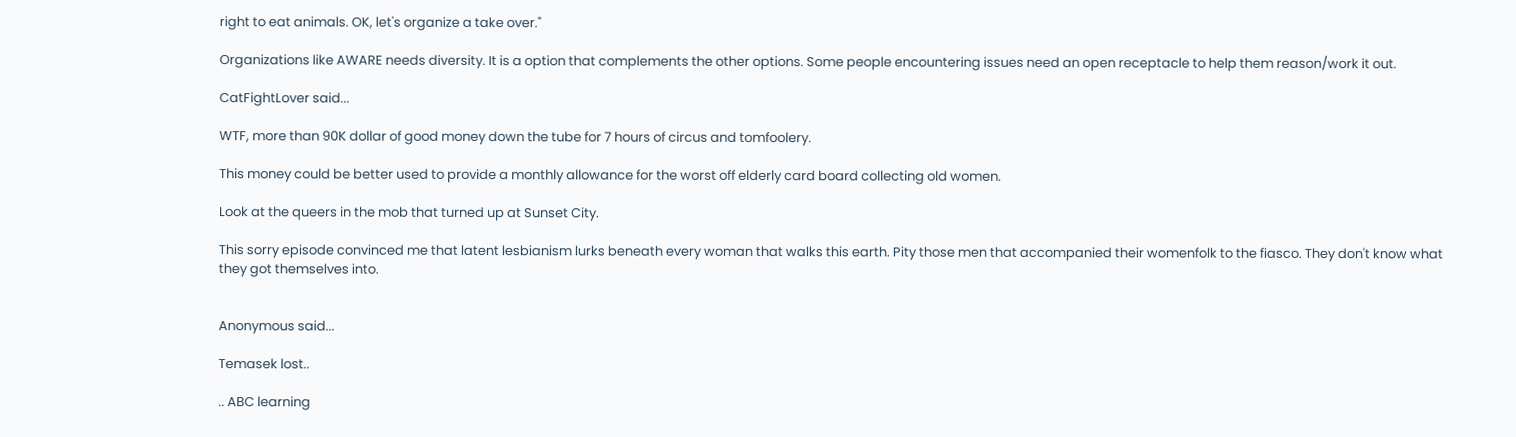right to eat animals. OK, let's organize a take over."

Organizations like AWARE needs diversity. It is a option that complements the other options. Some people encountering issues need an open receptacle to help them reason/work it out.

CatFightLover said...

WTF, more than 90K dollar of good money down the tube for 7 hours of circus and tomfoolery.

This money could be better used to provide a monthly allowance for the worst off elderly card board collecting old women.

Look at the queers in the mob that turned up at Sunset City.

This sorry episode convinced me that latent lesbianism lurks beneath every woman that walks this earth. Pity those men that accompanied their womenfolk to the fiasco. They don't know what they got themselves into.


Anonymous said...

Temasek lost..

.. ABC learning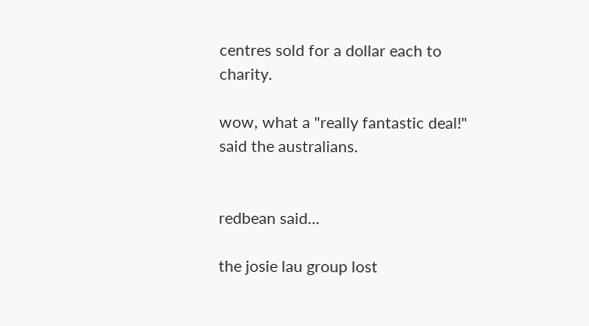centres sold for a dollar each to charity.

wow, what a "really fantastic deal!" said the australians.


redbean said...

the josie lau group lost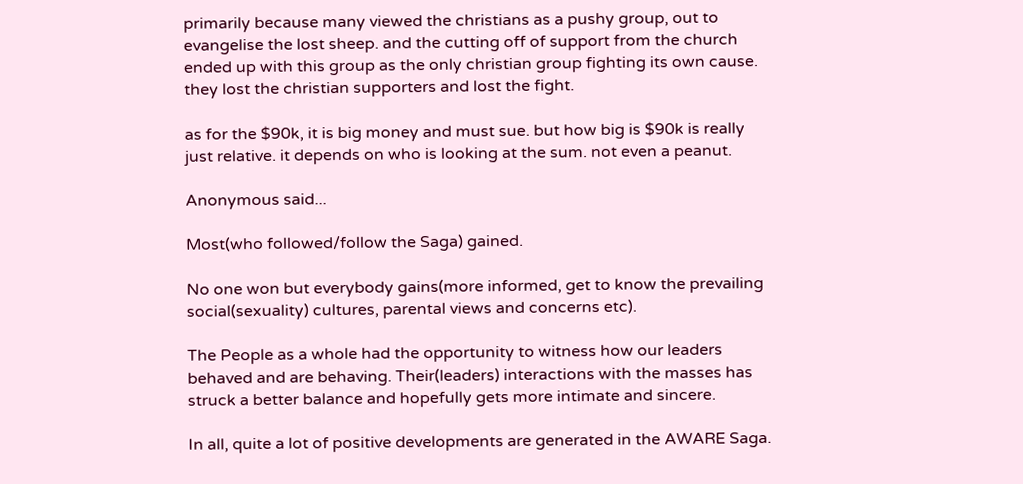primarily because many viewed the christians as a pushy group, out to evangelise the lost sheep. and the cutting off of support from the church ended up with this group as the only christian group fighting its own cause. they lost the christian supporters and lost the fight.

as for the $90k, it is big money and must sue. but how big is $90k is really just relative. it depends on who is looking at the sum. not even a peanut.

Anonymous said...

Most(who followed/follow the Saga) gained.

No one won but everybody gains(more informed, get to know the prevailing social(sexuality) cultures, parental views and concerns etc).

The People as a whole had the opportunity to witness how our leaders behaved and are behaving. Their(leaders) interactions with the masses has struck a better balance and hopefully gets more intimate and sincere.

In all, quite a lot of positive developments are generated in the AWARE Saga.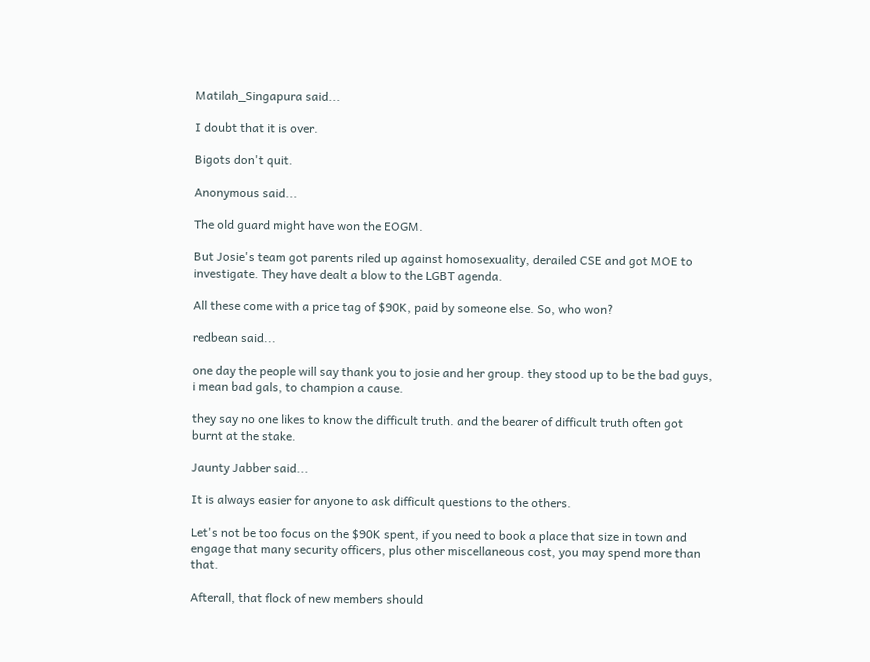Matilah_Singapura said...

I doubt that it is over.

Bigots don't quit.

Anonymous said...

The old guard might have won the EOGM.

But Josie's team got parents riled up against homosexuality, derailed CSE and got MOE to investigate. They have dealt a blow to the LGBT agenda.

All these come with a price tag of $90K, paid by someone else. So, who won?

redbean said...

one day the people will say thank you to josie and her group. they stood up to be the bad guys, i mean bad gals, to champion a cause.

they say no one likes to know the difficult truth. and the bearer of difficult truth often got burnt at the stake.

Jaunty Jabber said...

It is always easier for anyone to ask difficult questions to the others.

Let's not be too focus on the $90K spent, if you need to book a place that size in town and engage that many security officers, plus other miscellaneous cost, you may spend more than that.

Afterall, that flock of new members should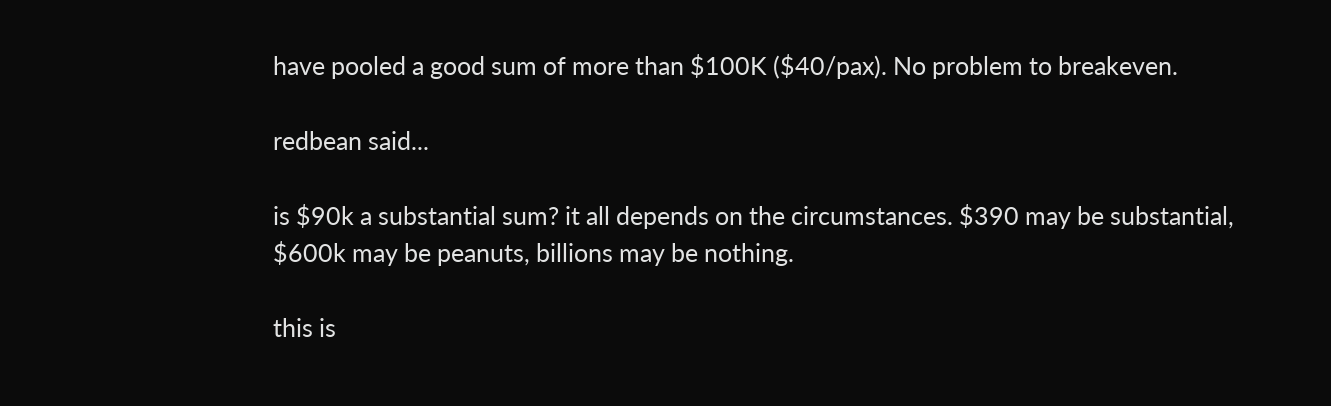have pooled a good sum of more than $100K ($40/pax). No problem to breakeven.

redbean said...

is $90k a substantial sum? it all depends on the circumstances. $390 may be substantial, $600k may be peanuts, billions may be nothing.

this is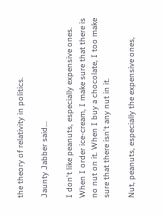the theory of relativity in politics.

Jaunty Jabber said...

I don't like peanuts, especially expensive ones. When I order ice-cream, I make sure that there is no nut on it. When I buy a chocolate, I too make sure that there isn't any nut in it.

Nut, peanuts, especially the expensive ones,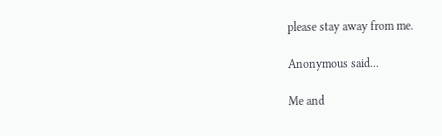please stay away from me.

Anonymous said...

Me and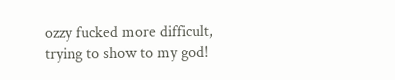ozzy fucked more difficult, trying to show to my god!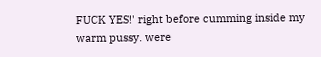FUCK YES!' right before cumming inside my warm pussy. were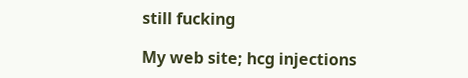still fucking

My web site; hcg injections